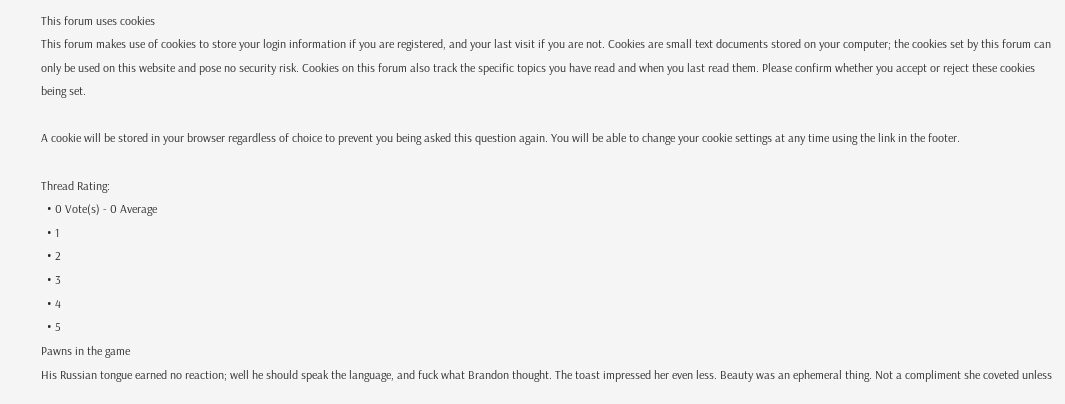This forum uses cookies
This forum makes use of cookies to store your login information if you are registered, and your last visit if you are not. Cookies are small text documents stored on your computer; the cookies set by this forum can only be used on this website and pose no security risk. Cookies on this forum also track the specific topics you have read and when you last read them. Please confirm whether you accept or reject these cookies being set.

A cookie will be stored in your browser regardless of choice to prevent you being asked this question again. You will be able to change your cookie settings at any time using the link in the footer.

Thread Rating:
  • 0 Vote(s) - 0 Average
  • 1
  • 2
  • 3
  • 4
  • 5
Pawns in the game
His Russian tongue earned no reaction; well he should speak the language, and fuck what Brandon thought. The toast impressed her even less. Beauty was an ephemeral thing. Not a compliment she coveted unless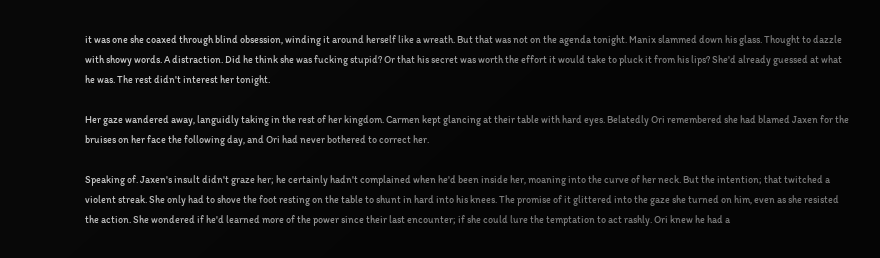it was one she coaxed through blind obsession, winding it around herself like a wreath. But that was not on the agenda tonight. Manix slammed down his glass. Thought to dazzle with showy words. A distraction. Did he think she was fucking stupid? Or that his secret was worth the effort it would take to pluck it from his lips? She'd already guessed at what he was. The rest didn't interest her tonight.

Her gaze wandered away, languidly taking in the rest of her kingdom. Carmen kept glancing at their table with hard eyes. Belatedly Ori remembered she had blamed Jaxen for the bruises on her face the following day, and Ori had never bothered to correct her.

Speaking of. Jaxen's insult didn't graze her; he certainly hadn't complained when he'd been inside her, moaning into the curve of her neck. But the intention; that twitched a violent streak. She only had to shove the foot resting on the table to shunt in hard into his knees. The promise of it glittered into the gaze she turned on him, even as she resisted the action. She wondered if he'd learned more of the power since their last encounter; if she could lure the temptation to act rashly. Ori knew he had a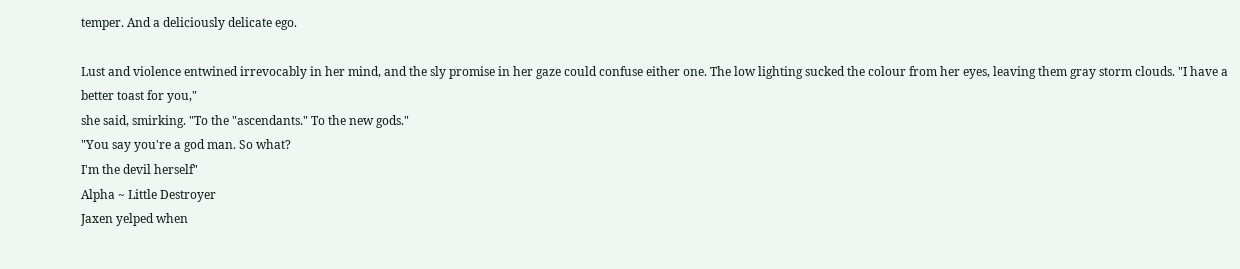temper. And a deliciously delicate ego.

Lust and violence entwined irrevocably in her mind, and the sly promise in her gaze could confuse either one. The low lighting sucked the colour from her eyes, leaving them gray storm clouds. "I have a better toast for you,"
she said, smirking. "To the "ascendants." To the new gods."
"You say you're a god man. So what?
I'm the devil herself"
Alpha ~ Little Destroyer
Jaxen yelped when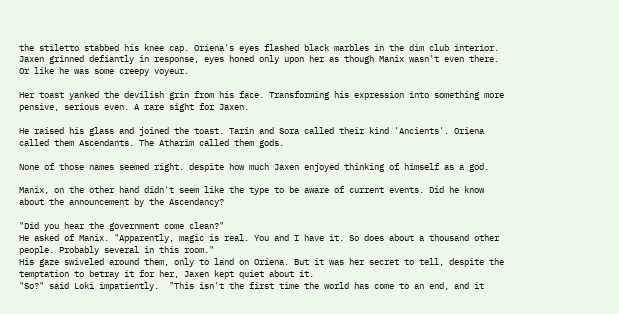the stiletto stabbed his knee cap. Oriena's eyes flashed black marbles in the dim club interior. Jaxen grinned defiantly in response, eyes honed only upon her as though Manix wasn't even there. Or like he was some creepy voyeur.

Her toast yanked the devilish grin from his face. Transforming his expression into something more pensive, serious even. A rare sight for Jaxen.

He raised his glass and joined the toast. Tarin and Sora called their kind 'Ancients'. Oriena called them Ascendants. The Atharim called them gods.

None of those names seemed right. despite how much Jaxen enjoyed thinking of himself as a god.

Manix, on the other hand didn't seem like the type to be aware of current events. Did he know about the announcement by the Ascendancy?

"Did you hear the government come clean?"
He asked of Manix. "Apparently, magic is real. You and I have it. So does about a thousand other people. Probably several in this room."
His gaze swiveled around them, only to land on Oriena. But it was her secret to tell, despite the temptation to betray it for her, Jaxen kept quiet about it.
"So?" said Loki impatiently.  "This isn't the first time the world has come to an end, and it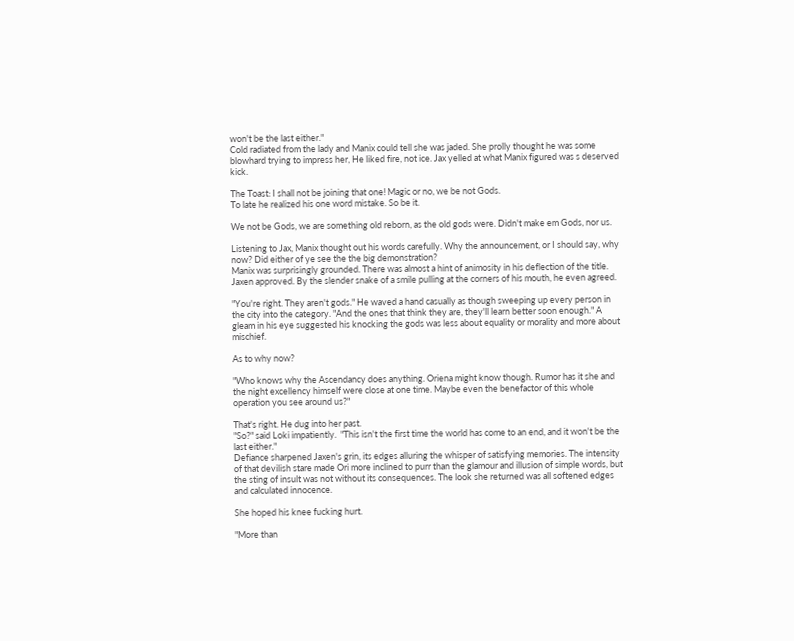won't be the last either."
Cold radiated from the lady and Manix could tell she was jaded. She prolly thought he was some blowhard trying to impress her, He liked fire, not ice. Jax yelled at what Manix figured was s deserved kick.

The Toast: I shall not be joining that one! Magic or no, we be not Gods.
To late he realized his one word mistake. So be it.

We not be Gods, we are something old reborn, as the old gods were. Didn't make em Gods, nor us.

Listening to Jax, Manix thought out his words carefully. Why the announcement, or I should say, why now? Did either of ye see the the big demonstration?
Manix was surprisingly grounded. There was almost a hint of animosity in his deflection of the title. Jaxen approved. By the slender snake of a smile pulling at the corners of his mouth, he even agreed.

"You're right. They aren't gods." He waved a hand casually as though sweeping up every person in the city into the category. "And the ones that think they are, they'll learn better soon enough." A gleam in his eye suggested his knocking the gods was less about equality or morality and more about mischief.

As to why now?

"Who knows why the Ascendancy does anything. Oriena might know though. Rumor has it she and the night excellency himself were close at one time. Maybe even the benefactor of this whole operation you see around us?"

That's right. He dug into her past.
"So?" said Loki impatiently.  "This isn't the first time the world has come to an end, and it won't be the last either."
Defiance sharpened Jaxen's grin, its edges alluring the whisper of satisfying memories. The intensity of that devilish stare made Ori more inclined to purr than the glamour and illusion of simple words, but the sting of insult was not without its consequences. The look she returned was all softened edges and calculated innocence.

She hoped his knee fucking hurt.

"More than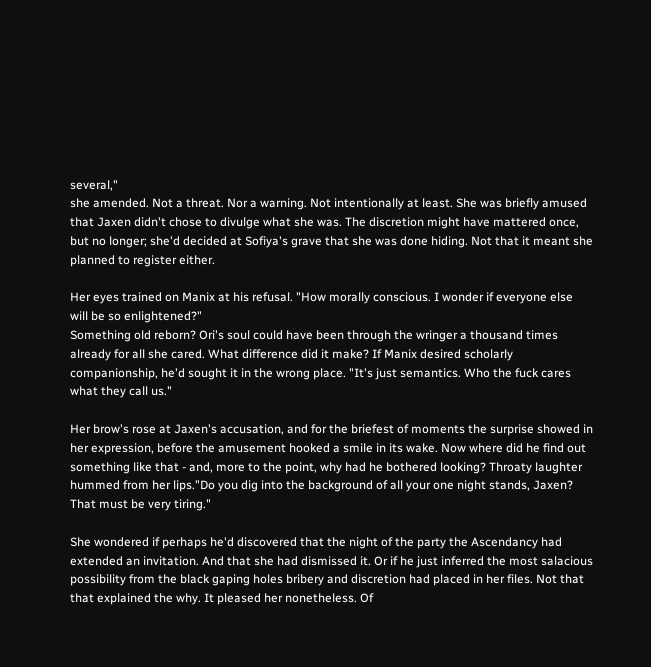several,"
she amended. Not a threat. Nor a warning. Not intentionally at least. She was briefly amused that Jaxen didn't chose to divulge what she was. The discretion might have mattered once, but no longer; she'd decided at Sofiya's grave that she was done hiding. Not that it meant she planned to register either.

Her eyes trained on Manix at his refusal. "How morally conscious. I wonder if everyone else will be so enlightened?"
Something old reborn? Ori's soul could have been through the wringer a thousand times already for all she cared. What difference did it make? If Manix desired scholarly companionship, he'd sought it in the wrong place. "It's just semantics. Who the fuck cares what they call us."

Her brow's rose at Jaxen's accusation, and for the briefest of moments the surprise showed in her expression, before the amusement hooked a smile in its wake. Now where did he find out something like that - and, more to the point, why had he bothered looking? Throaty laughter hummed from her lips."Do you dig into the background of all your one night stands, Jaxen? That must be very tiring."

She wondered if perhaps he'd discovered that the night of the party the Ascendancy had extended an invitation. And that she had dismissed it. Or if he just inferred the most salacious possibility from the black gaping holes bribery and discretion had placed in her files. Not that that explained the why. It pleased her nonetheless. Of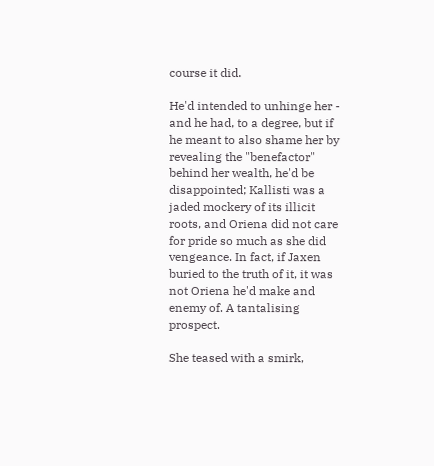course it did.

He'd intended to unhinge her - and he had, to a degree, but if he meant to also shame her by revealing the "benefactor" behind her wealth, he'd be disappointed; Kallisti was a jaded mockery of its illicit roots, and Oriena did not care for pride so much as she did vengeance. In fact, if Jaxen buried to the truth of it, it was not Oriena he'd make and enemy of. A tantalising prospect.

She teased with a smirk,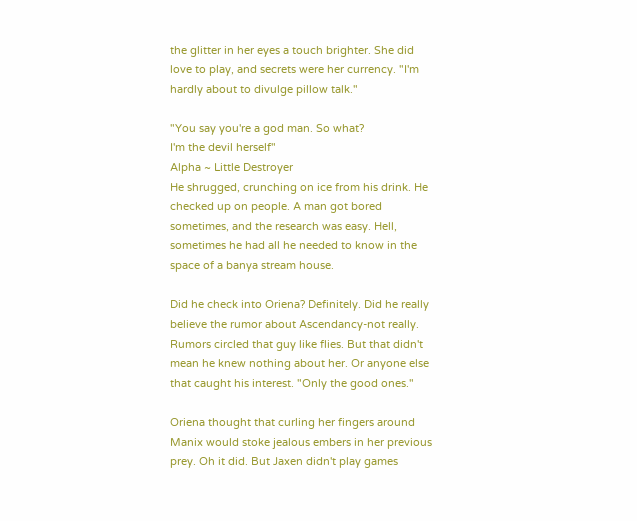the glitter in her eyes a touch brighter. She did love to play, and secrets were her currency. "I'm hardly about to divulge pillow talk."

"You say you're a god man. So what?
I'm the devil herself"
Alpha ~ Little Destroyer
He shrugged, crunching on ice from his drink. He checked up on people. A man got bored sometimes, and the research was easy. Hell, sometimes he had all he needed to know in the space of a banya stream house.

Did he check into Oriena? Definitely. Did he really believe the rumor about Ascendancy-not really. Rumors circled that guy like flies. But that didn't mean he knew nothing about her. Or anyone else that caught his interest. "Only the good ones."

Oriena thought that curling her fingers around Manix would stoke jealous embers in her previous prey. Oh it did. But Jaxen didn't play games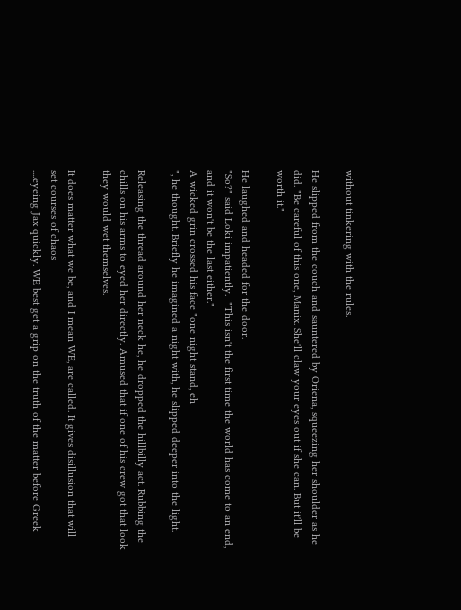without tinkering with the rules.

He slipped from the couch and sauntered by Oriena, squeezing her shoulder as he did. "Be careful of this one, Manix. She'll claw your eyes out if she can. But it'll be worth it."

He laughed and headed for the door.
"So?" said Loki impatiently.  "This isn't the first time the world has come to an end, and it won't be the last either."
A wicked grin crossed his face "one night stand, eh
", he thought. Briefly he imagined a night with, he slipped deeper into the light.

Releasing the thread around her neck he, he dropped the hillbilly act. Rubbing the chills on his arms to eyed her directly. Amused that if one of his crew got that look they would wet themselves.

It does matter what we be, and I mean WE, are called. It gives disillusion that will set courses of chaos
....eyeing Jax quickly. WE best get a grip on the truth of the matter before Greek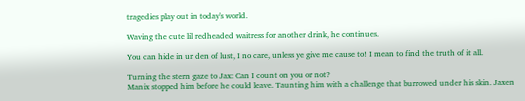tragedies play out in today's world.

Waving the cute lil redheaded waitress for another drink, he continues.

You can hide in ur den of lust, I no care, unless ye give me cause to! I mean to find the truth of it all.

Turning the stern gaze to Jax: Can I count on you or not?
Manix stopped him before he could leave. Taunting him with a challenge that burrowed under his skin. Jaxen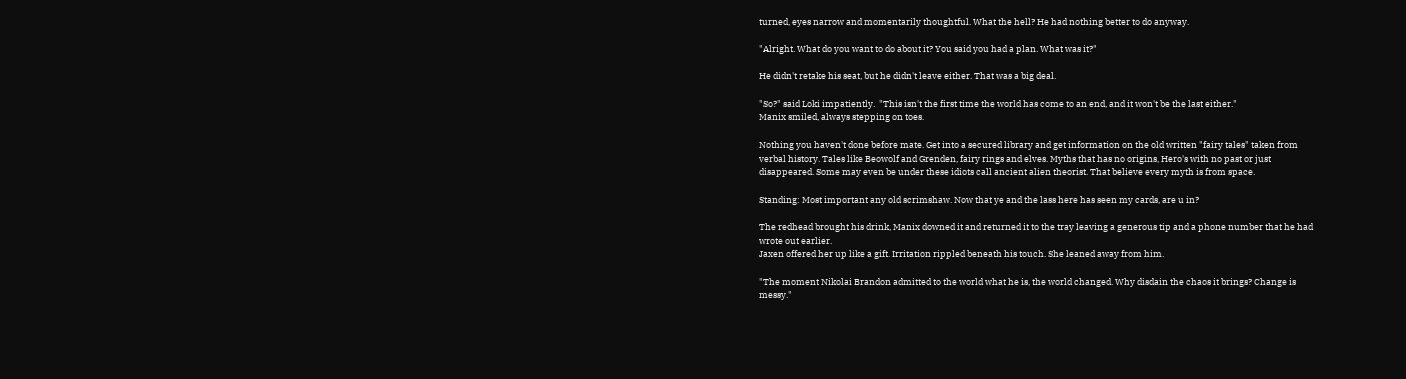turned, eyes narrow and momentarily thoughtful. What the hell? He had nothing better to do anyway.

"Alright. What do you want to do about it? You said you had a plan. What was it?"

He didn't retake his seat, but he didn't leave either. That was a big deal.

"So?" said Loki impatiently.  "This isn't the first time the world has come to an end, and it won't be the last either."
Manix smiled, always stepping on toes.

Nothing you haven't done before mate. Get into a secured library and get information on the old written "fairy tales" taken from verbal history. Tales like Beowolf and Grenden, fairy rings and elves. Myths that has no origins, Hero's with no past or just disappeared. Some may even be under these idiots call ancient alien theorist. That believe every myth is from space.

Standing: Most important any old scrimshaw. Now that ye and the lass here has seen my cards, are u in?

The redhead brought his drink, Manix downed it and returned it to the tray leaving a generous tip and a phone number that he had wrote out earlier.
Jaxen offered her up like a gift. Irritation rippled beneath his touch. She leaned away from him.

"The moment Nikolai Brandon admitted to the world what he is, the world changed. Why disdain the chaos it brings? Change is messy."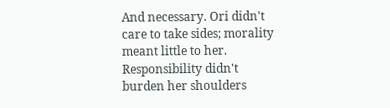And necessary. Ori didn't care to take sides; morality meant little to her. Responsibility didn't burden her shoulders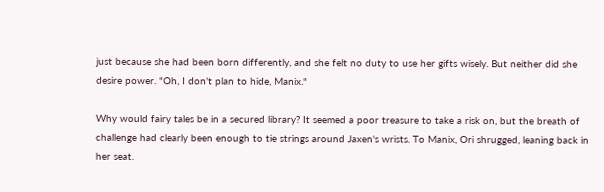just because she had been born differently, and she felt no duty to use her gifts wisely. But neither did she desire power. "Oh, I don't plan to hide, Manix."

Why would fairy tales be in a secured library? It seemed a poor treasure to take a risk on, but the breath of challenge had clearly been enough to tie strings around Jaxen's wrists. To Manix, Ori shrugged, leaning back in her seat.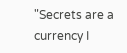"Secrets are a currency I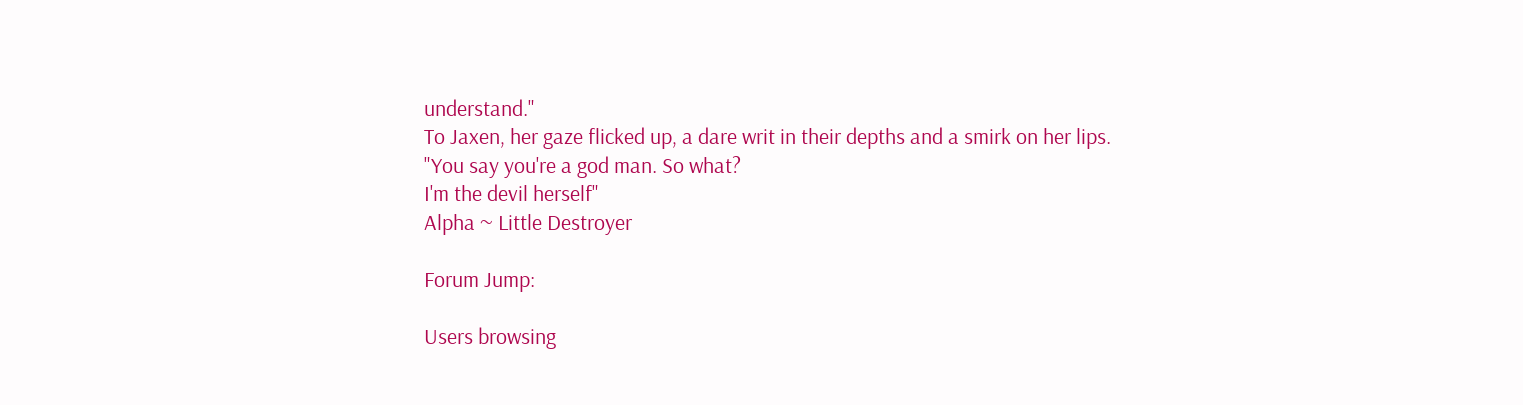understand."
To Jaxen, her gaze flicked up, a dare writ in their depths and a smirk on her lips.
"You say you're a god man. So what?
I'm the devil herself"
Alpha ~ Little Destroyer

Forum Jump:

Users browsing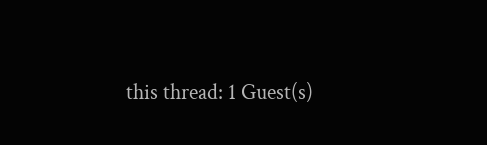this thread: 1 Guest(s)